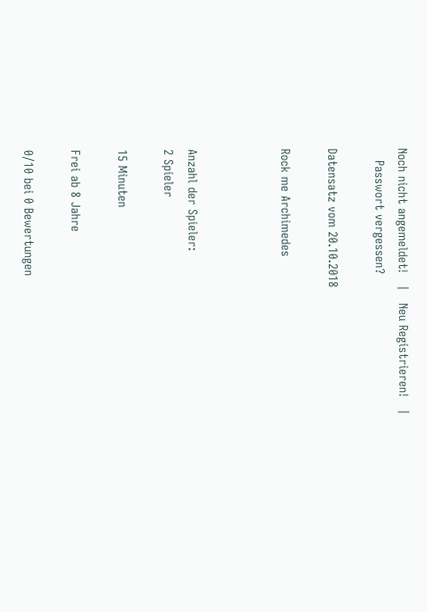Noch nicht angemeldet!   |   Neu Registrieren!   |
   Passwort vergessen?

Datensatz vom 20.10.2018

Rock me Archimedes



Anzahl der Spieler:
2 Spieler

15 Minuten

Frei ab 8 Jahre

0/10 bei 0 Bewertungen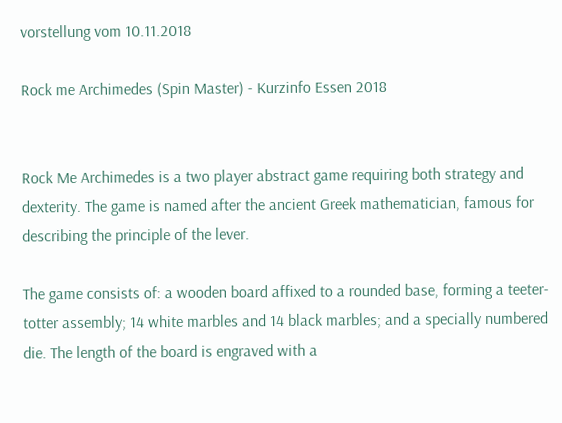vorstellung vom 10.11.2018

Rock me Archimedes (Spin Master) - Kurzinfo Essen 2018


Rock Me Archimedes is a two player abstract game requiring both strategy and dexterity. The game is named after the ancient Greek mathematician, famous for describing the principle of the lever.

The game consists of: a wooden board affixed to a rounded base, forming a teeter-totter assembly; 14 white marbles and 14 black marbles; and a specially numbered die. The length of the board is engraved with a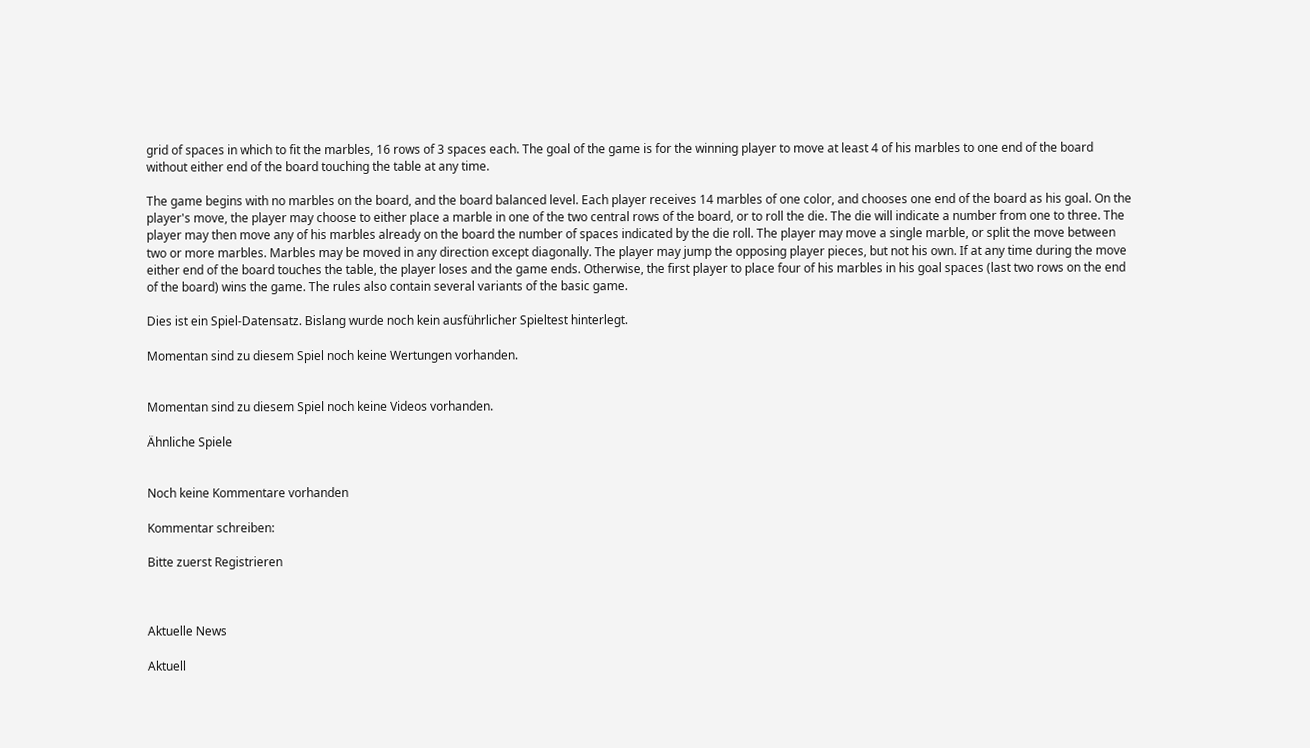grid of spaces in which to fit the marbles, 16 rows of 3 spaces each. The goal of the game is for the winning player to move at least 4 of his marbles to one end of the board without either end of the board touching the table at any time.

The game begins with no marbles on the board, and the board balanced level. Each player receives 14 marbles of one color, and chooses one end of the board as his goal. On the player's move, the player may choose to either place a marble in one of the two central rows of the board, or to roll the die. The die will indicate a number from one to three. The player may then move any of his marbles already on the board the number of spaces indicated by the die roll. The player may move a single marble, or split the move between two or more marbles. Marbles may be moved in any direction except diagonally. The player may jump the opposing player pieces, but not his own. If at any time during the move either end of the board touches the table, the player loses and the game ends. Otherwise, the first player to place four of his marbles in his goal spaces (last two rows on the end of the board) wins the game. The rules also contain several variants of the basic game.

Dies ist ein Spiel-Datensatz. Bislang wurde noch kein ausführlicher Spieltest hinterlegt.

Momentan sind zu diesem Spiel noch keine Wertungen vorhanden.


Momentan sind zu diesem Spiel noch keine Videos vorhanden.

Ähnliche Spiele


Noch keine Kommentare vorhanden

Kommentar schreiben:

Bitte zuerst Registrieren



Aktuelle News

Aktuell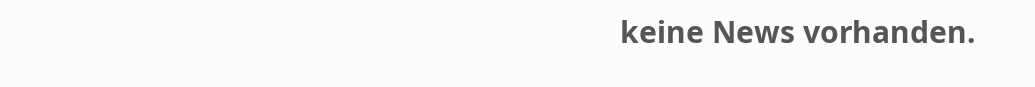keine News vorhanden.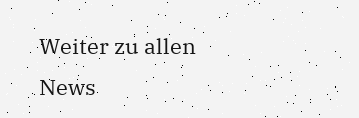Weiter zu allen News